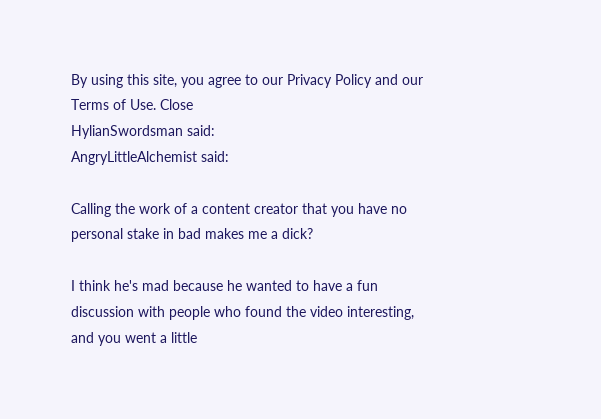By using this site, you agree to our Privacy Policy and our Terms of Use. Close
HylianSwordsman said:
AngryLittleAlchemist said:

Calling the work of a content creator that you have no personal stake in bad makes me a dick?

I think he's mad because he wanted to have a fun discussion with people who found the video interesting, and you went a little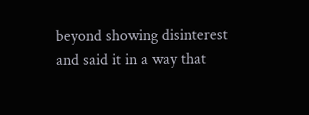beyond showing disinterest and said it in a way that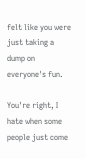felt like you were just taking a dump on everyone's fun.

You're right, I hate when some people just come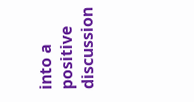into a positive discussion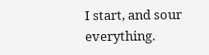I start, and sour everything.